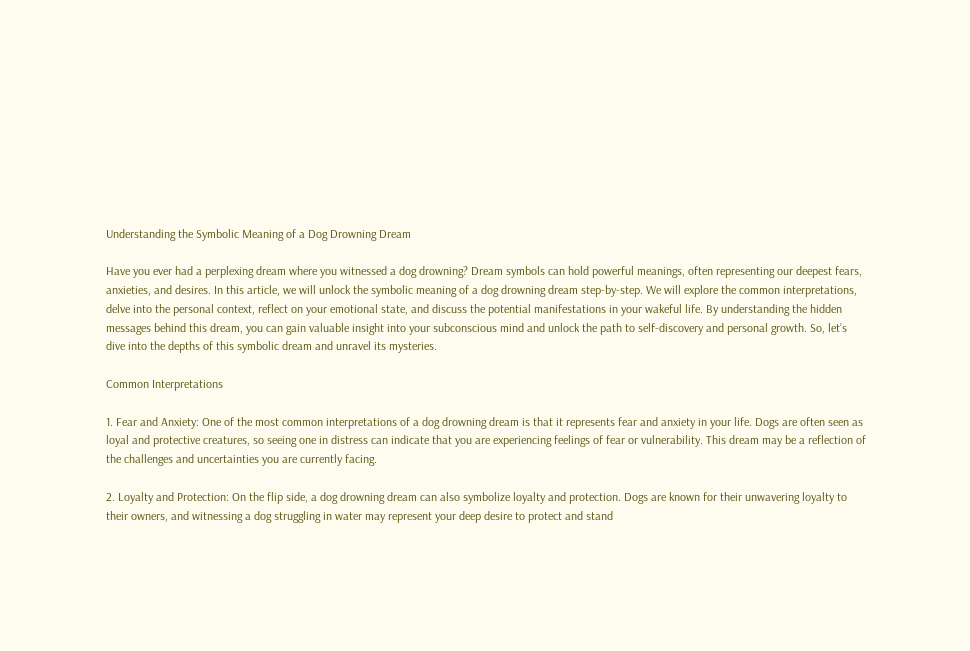Understanding the Symbolic Meaning of a Dog Drowning Dream

Have you ever had a perplexing dream where you witnessed a dog drowning? Dream symbols can hold powerful meanings, often representing our deepest fears, anxieties, and desires. In this article, we will unlock the symbolic meaning of a dog drowning dream step-by-step. We will explore the common interpretations, delve into the personal context, reflect on your emotional state, and discuss the potential manifestations in your wakeful life. By understanding the hidden messages behind this dream, you can gain valuable insight into your subconscious mind and unlock the path to self-discovery and personal growth. So, let’s dive into the depths of this symbolic dream and unravel its mysteries.

Common Interpretations

1. Fear and Anxiety: One of the most common interpretations of a dog drowning dream is that it represents fear and anxiety in your life. Dogs are often seen as loyal and protective creatures, so seeing one in distress can indicate that you are experiencing feelings of fear or vulnerability. This dream may be a reflection of the challenges and uncertainties you are currently facing.

2. Loyalty and Protection: On the flip side, a dog drowning dream can also symbolize loyalty and protection. Dogs are known for their unwavering loyalty to their owners, and witnessing a dog struggling in water may represent your deep desire to protect and stand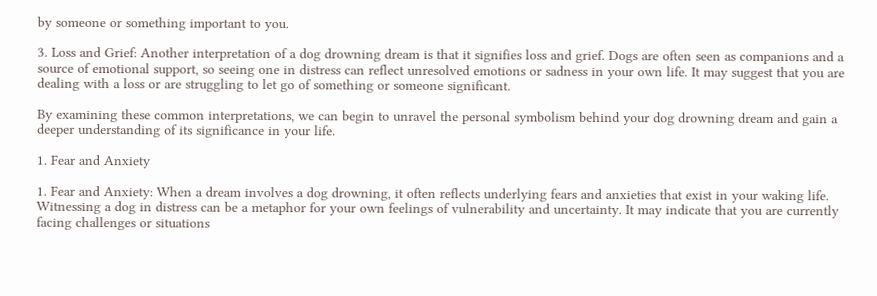by someone or something important to you.

3. Loss and Grief: Another interpretation of a dog drowning dream is that it signifies loss and grief. Dogs are often seen as companions and a source of emotional support, so seeing one in distress can reflect unresolved emotions or sadness in your own life. It may suggest that you are dealing with a loss or are struggling to let go of something or someone significant.

By examining these common interpretations, we can begin to unravel the personal symbolism behind your dog drowning dream and gain a deeper understanding of its significance in your life.

1. Fear and Anxiety

1. Fear and Anxiety: When a dream involves a dog drowning, it often reflects underlying fears and anxieties that exist in your waking life. Witnessing a dog in distress can be a metaphor for your own feelings of vulnerability and uncertainty. It may indicate that you are currently facing challenges or situations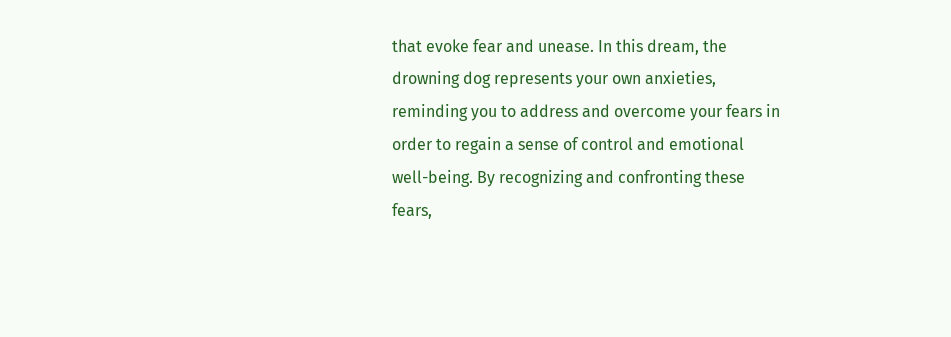that evoke fear and unease. In this dream, the drowning dog represents your own anxieties, reminding you to address and overcome your fears in order to regain a sense of control and emotional well-being. By recognizing and confronting these fears,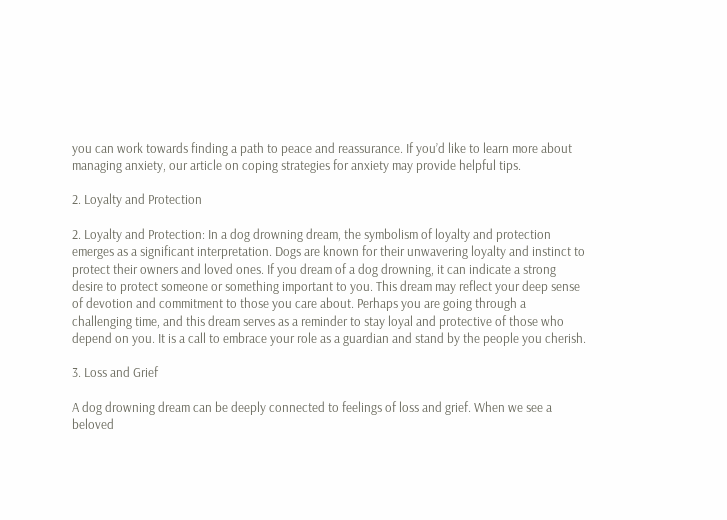you can work towards finding a path to peace and reassurance. If you’d like to learn more about managing anxiety, our article on coping strategies for anxiety may provide helpful tips.

2. Loyalty and Protection

2. Loyalty and Protection: In a dog drowning dream, the symbolism of loyalty and protection emerges as a significant interpretation. Dogs are known for their unwavering loyalty and instinct to protect their owners and loved ones. If you dream of a dog drowning, it can indicate a strong desire to protect someone or something important to you. This dream may reflect your deep sense of devotion and commitment to those you care about. Perhaps you are going through a challenging time, and this dream serves as a reminder to stay loyal and protective of those who depend on you. It is a call to embrace your role as a guardian and stand by the people you cherish.

3. Loss and Grief

A dog drowning dream can be deeply connected to feelings of loss and grief. When we see a beloved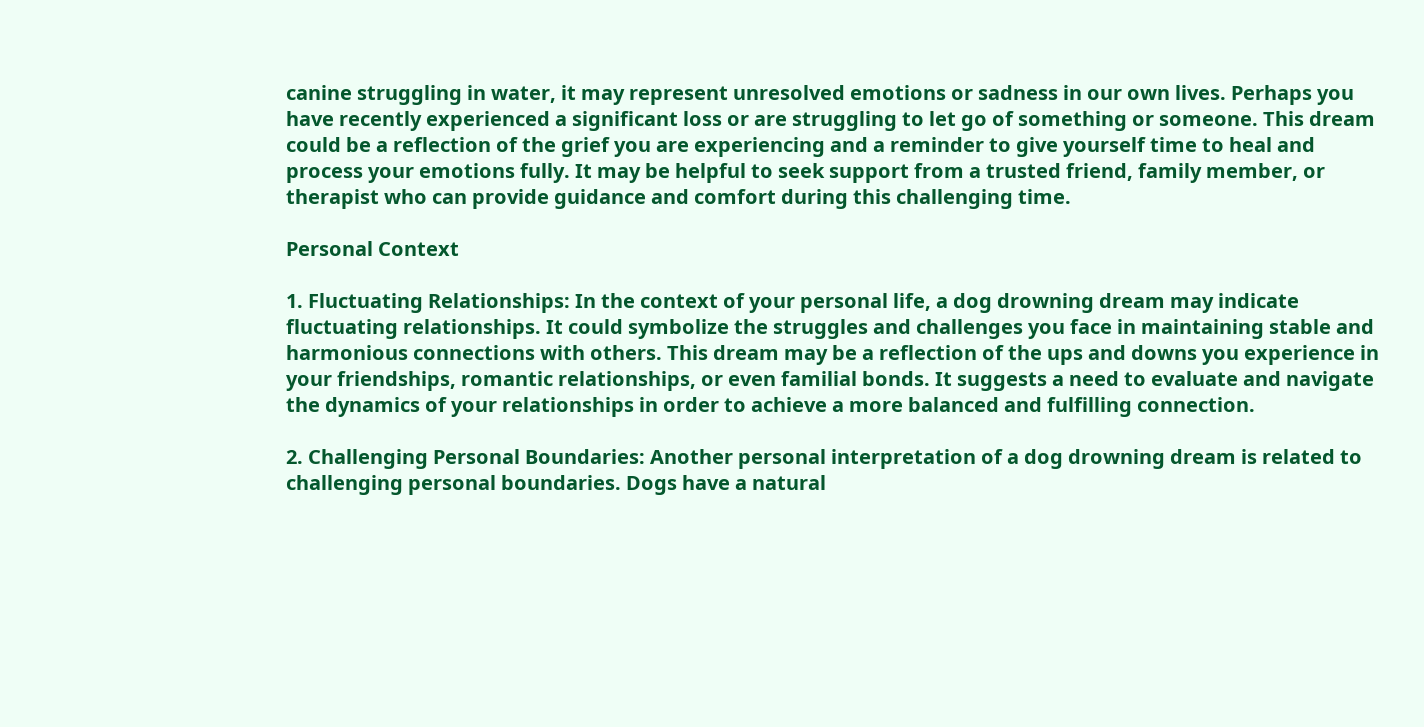canine struggling in water, it may represent unresolved emotions or sadness in our own lives. Perhaps you have recently experienced a significant loss or are struggling to let go of something or someone. This dream could be a reflection of the grief you are experiencing and a reminder to give yourself time to heal and process your emotions fully. It may be helpful to seek support from a trusted friend, family member, or therapist who can provide guidance and comfort during this challenging time.

Personal Context

1. Fluctuating Relationships: In the context of your personal life, a dog drowning dream may indicate fluctuating relationships. It could symbolize the struggles and challenges you face in maintaining stable and harmonious connections with others. This dream may be a reflection of the ups and downs you experience in your friendships, romantic relationships, or even familial bonds. It suggests a need to evaluate and navigate the dynamics of your relationships in order to achieve a more balanced and fulfilling connection.

2. Challenging Personal Boundaries: Another personal interpretation of a dog drowning dream is related to challenging personal boundaries. Dogs have a natural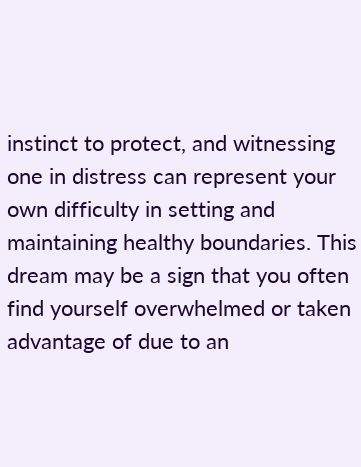instinct to protect, and witnessing one in distress can represent your own difficulty in setting and maintaining healthy boundaries. This dream may be a sign that you often find yourself overwhelmed or taken advantage of due to an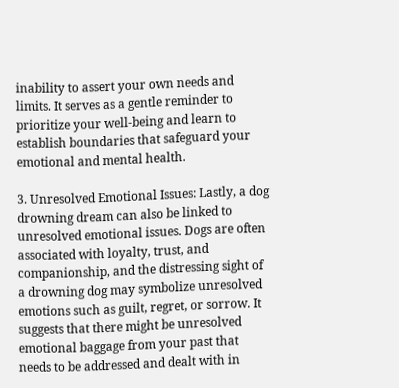inability to assert your own needs and limits. It serves as a gentle reminder to prioritize your well-being and learn to establish boundaries that safeguard your emotional and mental health.

3. Unresolved Emotional Issues: Lastly, a dog drowning dream can also be linked to unresolved emotional issues. Dogs are often associated with loyalty, trust, and companionship, and the distressing sight of a drowning dog may symbolize unresolved emotions such as guilt, regret, or sorrow. It suggests that there might be unresolved emotional baggage from your past that needs to be addressed and dealt with in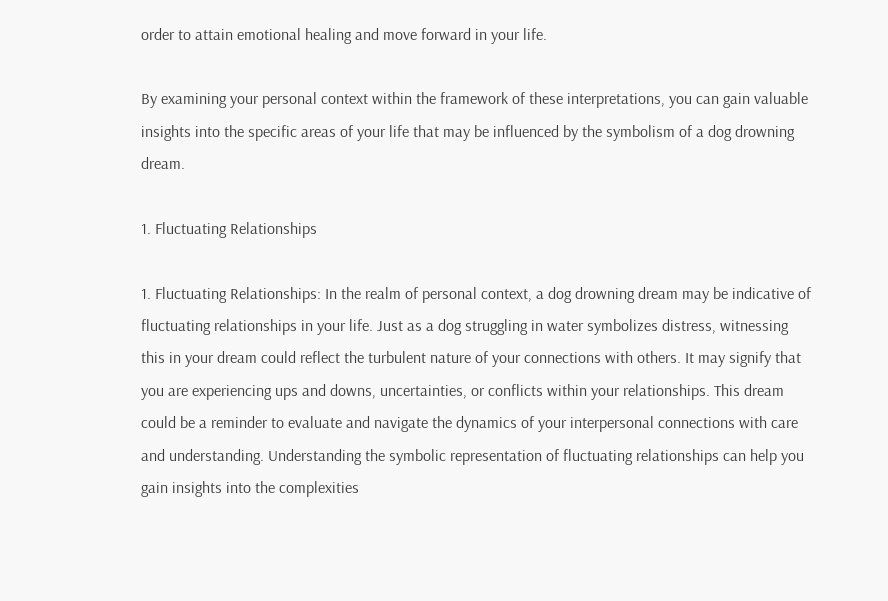order to attain emotional healing and move forward in your life.

By examining your personal context within the framework of these interpretations, you can gain valuable insights into the specific areas of your life that may be influenced by the symbolism of a dog drowning dream.

1. Fluctuating Relationships

1. Fluctuating Relationships: In the realm of personal context, a dog drowning dream may be indicative of fluctuating relationships in your life. Just as a dog struggling in water symbolizes distress, witnessing this in your dream could reflect the turbulent nature of your connections with others. It may signify that you are experiencing ups and downs, uncertainties, or conflicts within your relationships. This dream could be a reminder to evaluate and navigate the dynamics of your interpersonal connections with care and understanding. Understanding the symbolic representation of fluctuating relationships can help you gain insights into the complexities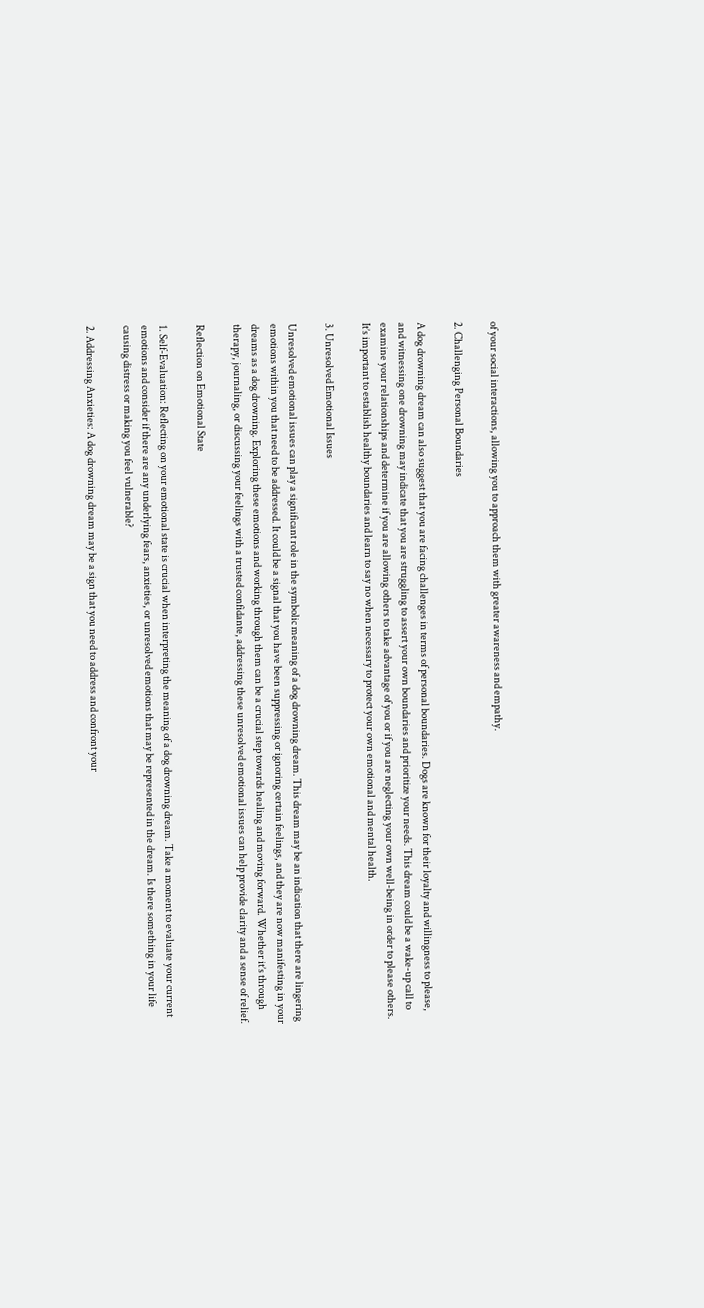of your social interactions, allowing you to approach them with greater awareness and empathy.

2. Challenging Personal Boundaries

A dog drowning dream can also suggest that you are facing challenges in terms of personal boundaries. Dogs are known for their loyalty and willingness to please, and witnessing one drowning may indicate that you are struggling to assert your own boundaries and prioritize your needs. This dream could be a wake-up call to examine your relationships and determine if you are allowing others to take advantage of you or if you are neglecting your own well-being in order to please others. It’s important to establish healthy boundaries and learn to say no when necessary to protect your own emotional and mental health.

3. Unresolved Emotional Issues

Unresolved emotional issues can play a significant role in the symbolic meaning of a dog drowning dream. This dream may be an indication that there are lingering emotions within you that need to be addressed. It could be a signal that you have been suppressing or ignoring certain feelings, and they are now manifesting in your dreams as a dog drowning. Exploring these emotions and working through them can be a crucial step towards healing and moving forward. Whether it’s through therapy, journaling, or discussing your feelings with a trusted confidante, addressing these unresolved emotional issues can help provide clarity and a sense of relief.

Reflection on Emotional State

1. Self-Evaluation: Reflecting on your emotional state is crucial when interpreting the meaning of a dog drowning dream. Take a moment to evaluate your current emotions and consider if there are any underlying fears, anxieties, or unresolved emotions that may be represented in the dream. Is there something in your life causing distress or making you feel vulnerable?

2. Addressing Anxieties: A dog drowning dream may be a sign that you need to address and confront your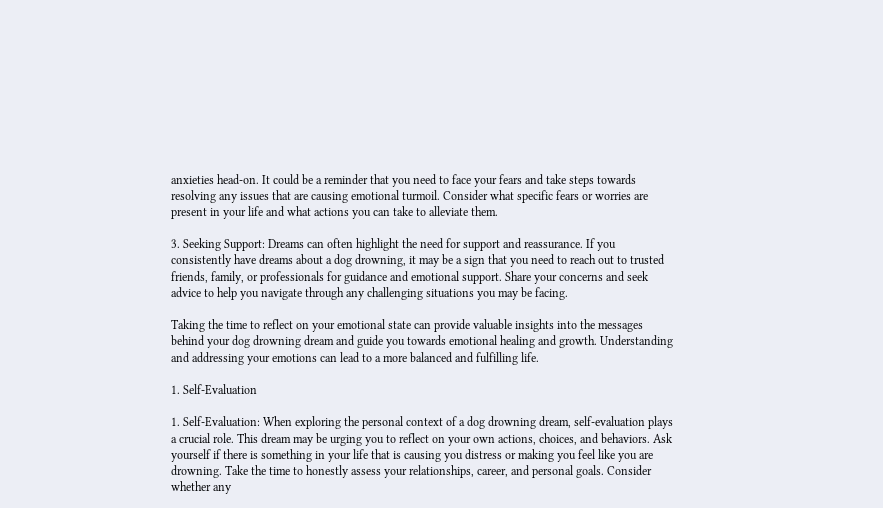anxieties head-on. It could be a reminder that you need to face your fears and take steps towards resolving any issues that are causing emotional turmoil. Consider what specific fears or worries are present in your life and what actions you can take to alleviate them.

3. Seeking Support: Dreams can often highlight the need for support and reassurance. If you consistently have dreams about a dog drowning, it may be a sign that you need to reach out to trusted friends, family, or professionals for guidance and emotional support. Share your concerns and seek advice to help you navigate through any challenging situations you may be facing.

Taking the time to reflect on your emotional state can provide valuable insights into the messages behind your dog drowning dream and guide you towards emotional healing and growth. Understanding and addressing your emotions can lead to a more balanced and fulfilling life.

1. Self-Evaluation

1. Self-Evaluation: When exploring the personal context of a dog drowning dream, self-evaluation plays a crucial role. This dream may be urging you to reflect on your own actions, choices, and behaviors. Ask yourself if there is something in your life that is causing you distress or making you feel like you are drowning. Take the time to honestly assess your relationships, career, and personal goals. Consider whether any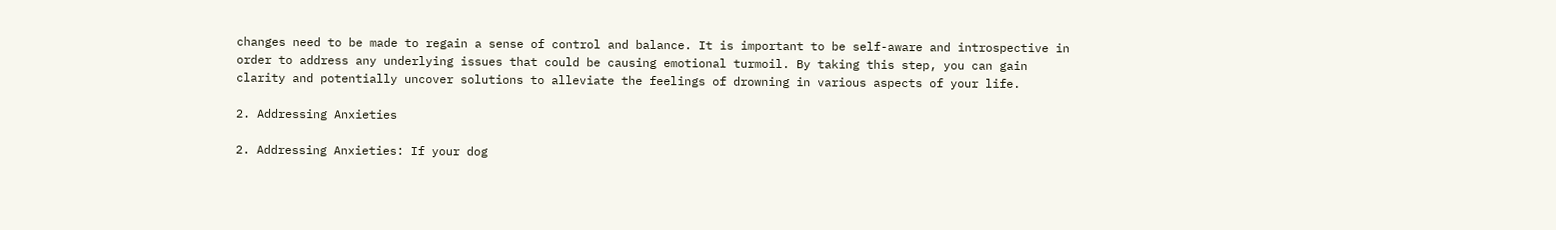changes need to be made to regain a sense of control and balance. It is important to be self-aware and introspective in order to address any underlying issues that could be causing emotional turmoil. By taking this step, you can gain clarity and potentially uncover solutions to alleviate the feelings of drowning in various aspects of your life.

2. Addressing Anxieties

2. Addressing Anxieties: If your dog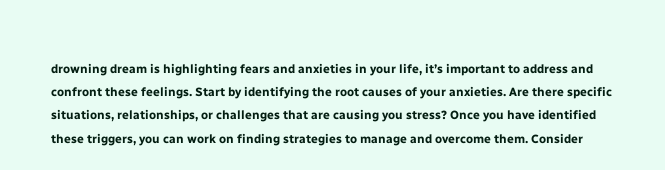drowning dream is highlighting fears and anxieties in your life, it’s important to address and confront these feelings. Start by identifying the root causes of your anxieties. Are there specific situations, relationships, or challenges that are causing you stress? Once you have identified these triggers, you can work on finding strategies to manage and overcome them. Consider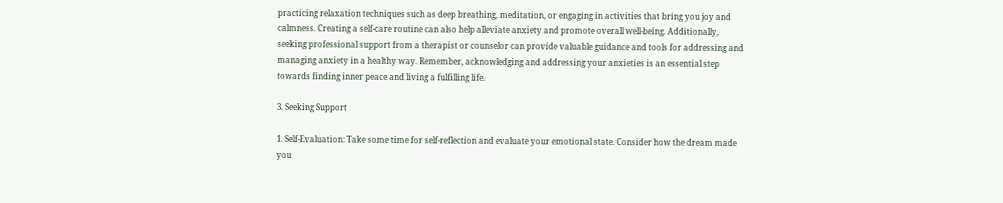practicing relaxation techniques such as deep breathing, meditation, or engaging in activities that bring you joy and calmness. Creating a self-care routine can also help alleviate anxiety and promote overall well-being. Additionally, seeking professional support from a therapist or counselor can provide valuable guidance and tools for addressing and managing anxiety in a healthy way. Remember, acknowledging and addressing your anxieties is an essential step towards finding inner peace and living a fulfilling life.

3. Seeking Support

1. Self-Evaluation: Take some time for self-reflection and evaluate your emotional state. Consider how the dream made you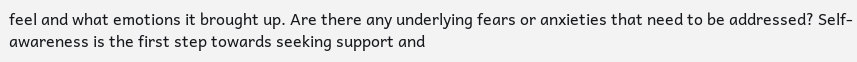feel and what emotions it brought up. Are there any underlying fears or anxieties that need to be addressed? Self-awareness is the first step towards seeking support and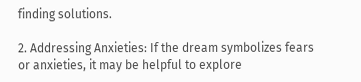finding solutions.

2. Addressing Anxieties: If the dream symbolizes fears or anxieties, it may be helpful to explore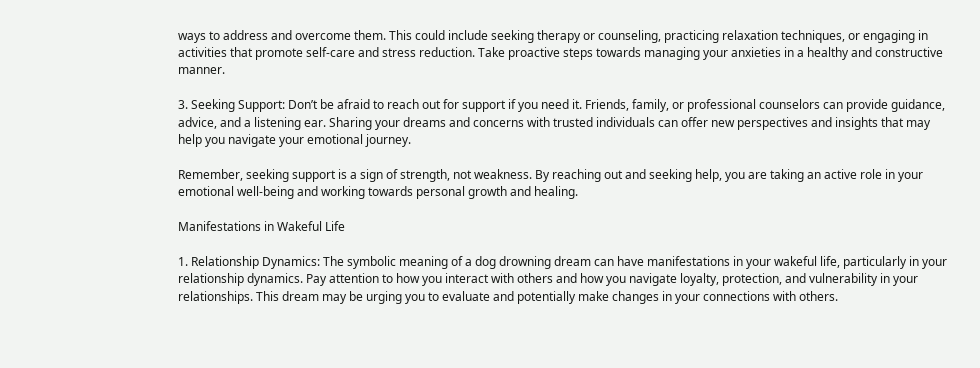ways to address and overcome them. This could include seeking therapy or counseling, practicing relaxation techniques, or engaging in activities that promote self-care and stress reduction. Take proactive steps towards managing your anxieties in a healthy and constructive manner.

3. Seeking Support: Don’t be afraid to reach out for support if you need it. Friends, family, or professional counselors can provide guidance, advice, and a listening ear. Sharing your dreams and concerns with trusted individuals can offer new perspectives and insights that may help you navigate your emotional journey.

Remember, seeking support is a sign of strength, not weakness. By reaching out and seeking help, you are taking an active role in your emotional well-being and working towards personal growth and healing.

Manifestations in Wakeful Life

1. Relationship Dynamics: The symbolic meaning of a dog drowning dream can have manifestations in your wakeful life, particularly in your relationship dynamics. Pay attention to how you interact with others and how you navigate loyalty, protection, and vulnerability in your relationships. This dream may be urging you to evaluate and potentially make changes in your connections with others.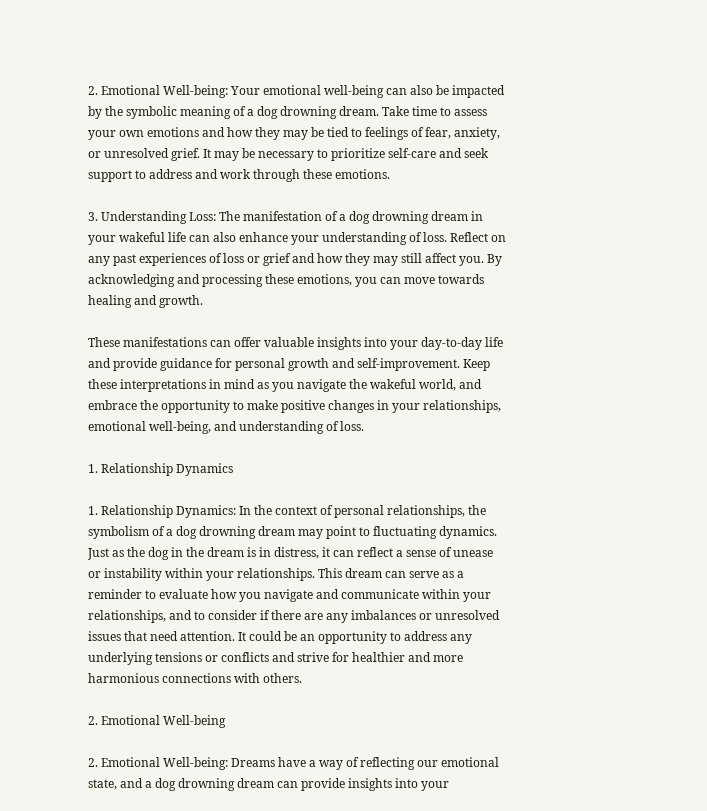2. Emotional Well-being: Your emotional well-being can also be impacted by the symbolic meaning of a dog drowning dream. Take time to assess your own emotions and how they may be tied to feelings of fear, anxiety, or unresolved grief. It may be necessary to prioritize self-care and seek support to address and work through these emotions.

3. Understanding Loss: The manifestation of a dog drowning dream in your wakeful life can also enhance your understanding of loss. Reflect on any past experiences of loss or grief and how they may still affect you. By acknowledging and processing these emotions, you can move towards healing and growth.

These manifestations can offer valuable insights into your day-to-day life and provide guidance for personal growth and self-improvement. Keep these interpretations in mind as you navigate the wakeful world, and embrace the opportunity to make positive changes in your relationships, emotional well-being, and understanding of loss.

1. Relationship Dynamics

1. Relationship Dynamics: In the context of personal relationships, the symbolism of a dog drowning dream may point to fluctuating dynamics. Just as the dog in the dream is in distress, it can reflect a sense of unease or instability within your relationships. This dream can serve as a reminder to evaluate how you navigate and communicate within your relationships, and to consider if there are any imbalances or unresolved issues that need attention. It could be an opportunity to address any underlying tensions or conflicts and strive for healthier and more harmonious connections with others.

2. Emotional Well-being

2. Emotional Well-being: Dreams have a way of reflecting our emotional state, and a dog drowning dream can provide insights into your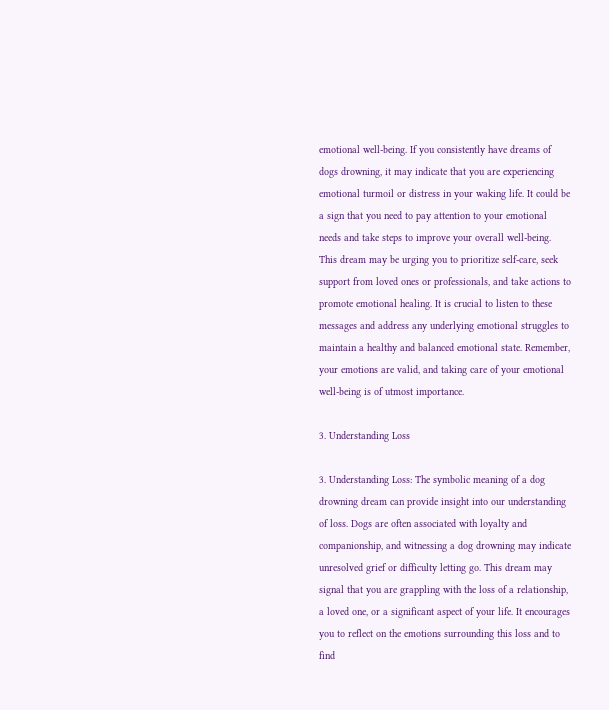emotional well-being. If you consistently have dreams of dogs drowning, it may indicate that you are experiencing emotional turmoil or distress in your waking life. It could be a sign that you need to pay attention to your emotional needs and take steps to improve your overall well-being. This dream may be urging you to prioritize self-care, seek support from loved ones or professionals, and take actions to promote emotional healing. It is crucial to listen to these messages and address any underlying emotional struggles to maintain a healthy and balanced emotional state. Remember, your emotions are valid, and taking care of your emotional well-being is of utmost importance.

3. Understanding Loss

3. Understanding Loss: The symbolic meaning of a dog drowning dream can provide insight into our understanding of loss. Dogs are often associated with loyalty and companionship, and witnessing a dog drowning may indicate unresolved grief or difficulty letting go. This dream may signal that you are grappling with the loss of a relationship, a loved one, or a significant aspect of your life. It encourages you to reflect on the emotions surrounding this loss and to find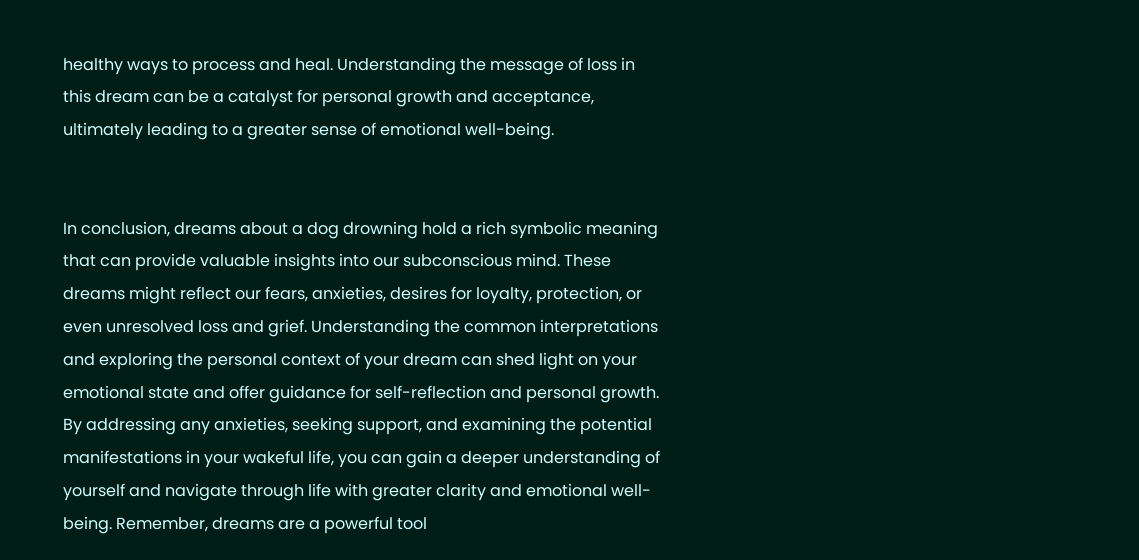healthy ways to process and heal. Understanding the message of loss in this dream can be a catalyst for personal growth and acceptance, ultimately leading to a greater sense of emotional well-being.


In conclusion, dreams about a dog drowning hold a rich symbolic meaning that can provide valuable insights into our subconscious mind. These dreams might reflect our fears, anxieties, desires for loyalty, protection, or even unresolved loss and grief. Understanding the common interpretations and exploring the personal context of your dream can shed light on your emotional state and offer guidance for self-reflection and personal growth. By addressing any anxieties, seeking support, and examining the potential manifestations in your wakeful life, you can gain a deeper understanding of yourself and navigate through life with greater clarity and emotional well-being. Remember, dreams are a powerful tool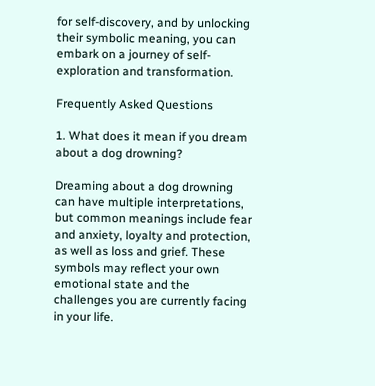for self-discovery, and by unlocking their symbolic meaning, you can embark on a journey of self-exploration and transformation.

Frequently Asked Questions

1. What does it mean if you dream about a dog drowning?

Dreaming about a dog drowning can have multiple interpretations, but common meanings include fear and anxiety, loyalty and protection, as well as loss and grief. These symbols may reflect your own emotional state and the challenges you are currently facing in your life.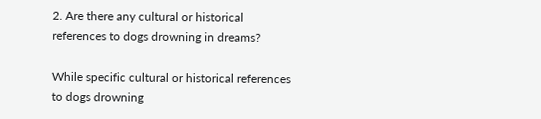2. Are there any cultural or historical references to dogs drowning in dreams?

While specific cultural or historical references to dogs drowning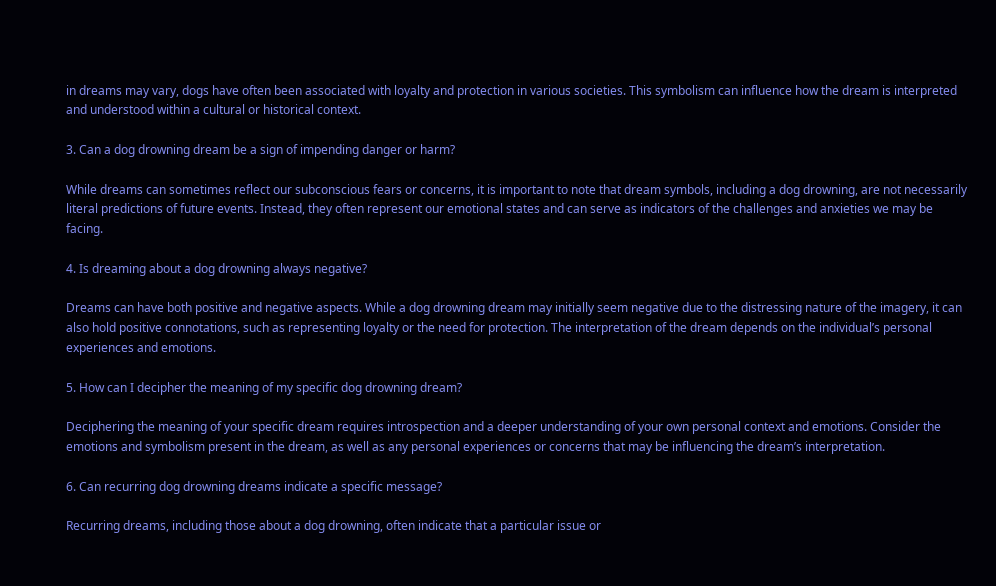in dreams may vary, dogs have often been associated with loyalty and protection in various societies. This symbolism can influence how the dream is interpreted and understood within a cultural or historical context.

3. Can a dog drowning dream be a sign of impending danger or harm?

While dreams can sometimes reflect our subconscious fears or concerns, it is important to note that dream symbols, including a dog drowning, are not necessarily literal predictions of future events. Instead, they often represent our emotional states and can serve as indicators of the challenges and anxieties we may be facing.

4. Is dreaming about a dog drowning always negative?

Dreams can have both positive and negative aspects. While a dog drowning dream may initially seem negative due to the distressing nature of the imagery, it can also hold positive connotations, such as representing loyalty or the need for protection. The interpretation of the dream depends on the individual’s personal experiences and emotions.

5. How can I decipher the meaning of my specific dog drowning dream?

Deciphering the meaning of your specific dream requires introspection and a deeper understanding of your own personal context and emotions. Consider the emotions and symbolism present in the dream, as well as any personal experiences or concerns that may be influencing the dream’s interpretation.

6. Can recurring dog drowning dreams indicate a specific message?

Recurring dreams, including those about a dog drowning, often indicate that a particular issue or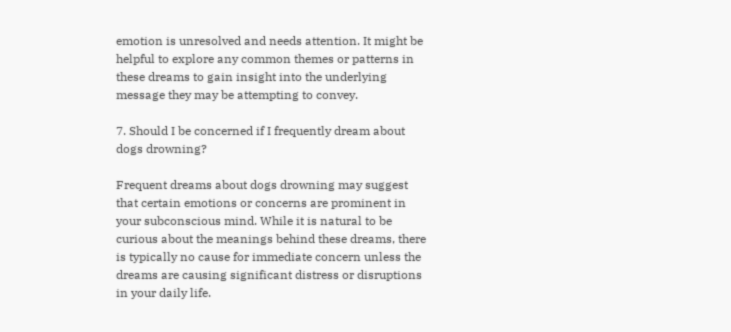emotion is unresolved and needs attention. It might be helpful to explore any common themes or patterns in these dreams to gain insight into the underlying message they may be attempting to convey.

7. Should I be concerned if I frequently dream about dogs drowning?

Frequent dreams about dogs drowning may suggest that certain emotions or concerns are prominent in your subconscious mind. While it is natural to be curious about the meanings behind these dreams, there is typically no cause for immediate concern unless the dreams are causing significant distress or disruptions in your daily life.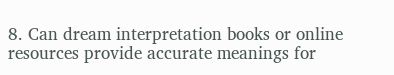8. Can dream interpretation books or online resources provide accurate meanings for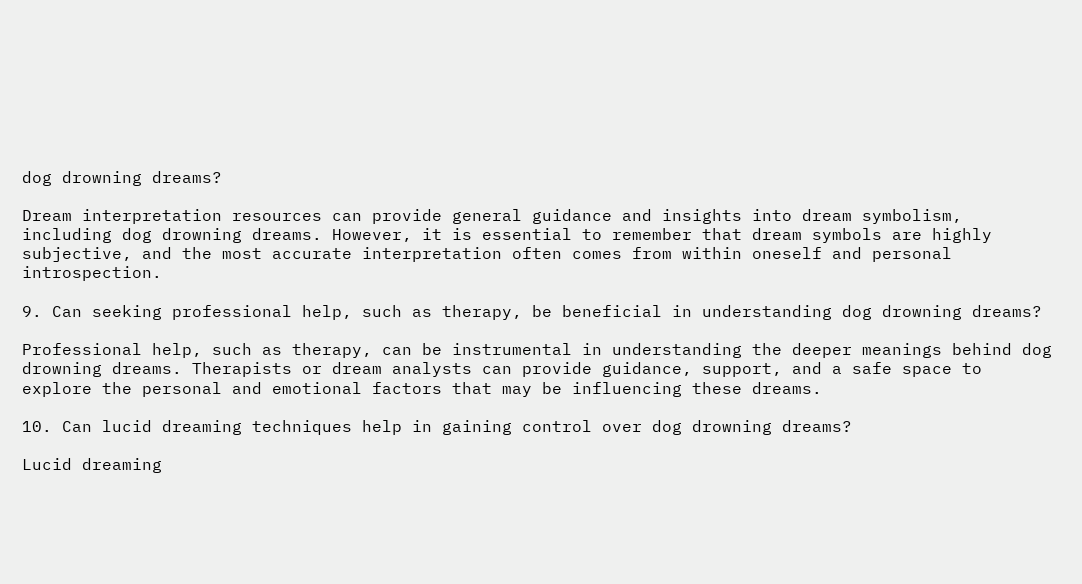dog drowning dreams?

Dream interpretation resources can provide general guidance and insights into dream symbolism, including dog drowning dreams. However, it is essential to remember that dream symbols are highly subjective, and the most accurate interpretation often comes from within oneself and personal introspection.

9. Can seeking professional help, such as therapy, be beneficial in understanding dog drowning dreams?

Professional help, such as therapy, can be instrumental in understanding the deeper meanings behind dog drowning dreams. Therapists or dream analysts can provide guidance, support, and a safe space to explore the personal and emotional factors that may be influencing these dreams.

10. Can lucid dreaming techniques help in gaining control over dog drowning dreams?

Lucid dreaming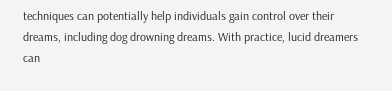techniques can potentially help individuals gain control over their dreams, including dog drowning dreams. With practice, lucid dreamers can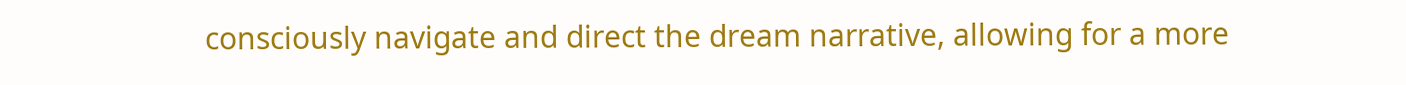consciously navigate and direct the dream narrative, allowing for a more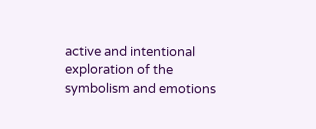active and intentional exploration of the symbolism and emotions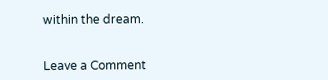within the dream.


Leave a Comment